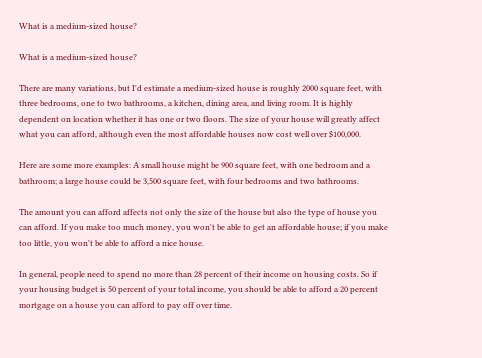What is a medium-sized house?

What is a medium-sized house?

There are many variations, but I'd estimate a medium-sized house is roughly 2000 square feet, with three bedrooms, one to two bathrooms, a kitchen, dining area, and living room. It is highly dependent on location whether it has one or two floors. The size of your house will greatly affect what you can afford, although even the most affordable houses now cost well over $100,000.

Here are some more examples: A small house might be 900 square feet, with one bedroom and a bathroom; a large house could be 3,500 square feet, with four bedrooms and two bathrooms.

The amount you can afford affects not only the size of the house but also the type of house you can afford. If you make too much money, you won't be able to get an affordable house; if you make too little, you won't be able to afford a nice house.

In general, people need to spend no more than 28 percent of their income on housing costs. So if your housing budget is 50 percent of your total income, you should be able to afford a 20 percent mortgage on a house you can afford to pay off over time.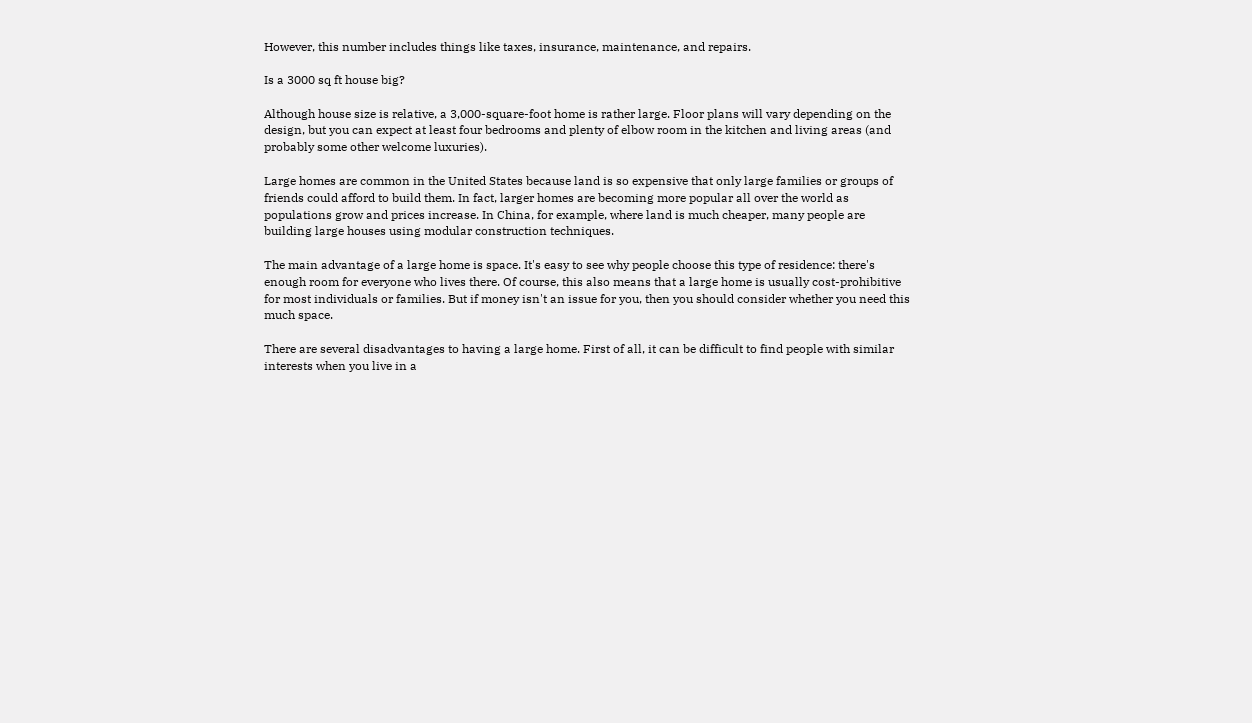However, this number includes things like taxes, insurance, maintenance, and repairs.

Is a 3000 sq ft house big?

Although house size is relative, a 3,000-square-foot home is rather large. Floor plans will vary depending on the design, but you can expect at least four bedrooms and plenty of elbow room in the kitchen and living areas (and probably some other welcome luxuries).

Large homes are common in the United States because land is so expensive that only large families or groups of friends could afford to build them. In fact, larger homes are becoming more popular all over the world as populations grow and prices increase. In China, for example, where land is much cheaper, many people are building large houses using modular construction techniques.

The main advantage of a large home is space. It's easy to see why people choose this type of residence: there's enough room for everyone who lives there. Of course, this also means that a large home is usually cost-prohibitive for most individuals or families. But if money isn't an issue for you, then you should consider whether you need this much space.

There are several disadvantages to having a large home. First of all, it can be difficult to find people with similar interests when you live in a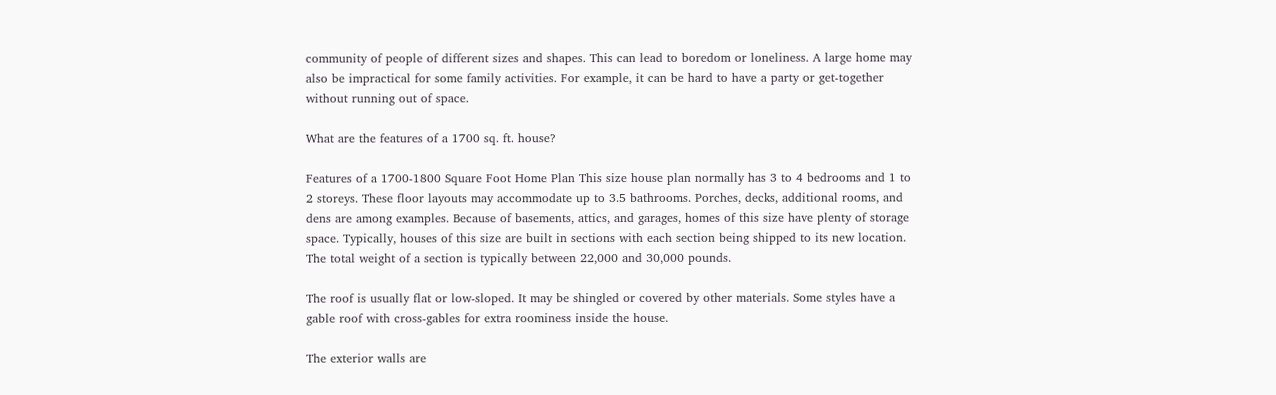community of people of different sizes and shapes. This can lead to boredom or loneliness. A large home may also be impractical for some family activities. For example, it can be hard to have a party or get-together without running out of space.

What are the features of a 1700 sq. ft. house?

Features of a 1700-1800 Square Foot Home Plan This size house plan normally has 3 to 4 bedrooms and 1 to 2 storeys. These floor layouts may accommodate up to 3.5 bathrooms. Porches, decks, additional rooms, and dens are among examples. Because of basements, attics, and garages, homes of this size have plenty of storage space. Typically, houses of this size are built in sections with each section being shipped to its new location. The total weight of a section is typically between 22,000 and 30,000 pounds.

The roof is usually flat or low-sloped. It may be shingled or covered by other materials. Some styles have a gable roof with cross-gables for extra roominess inside the house.

The exterior walls are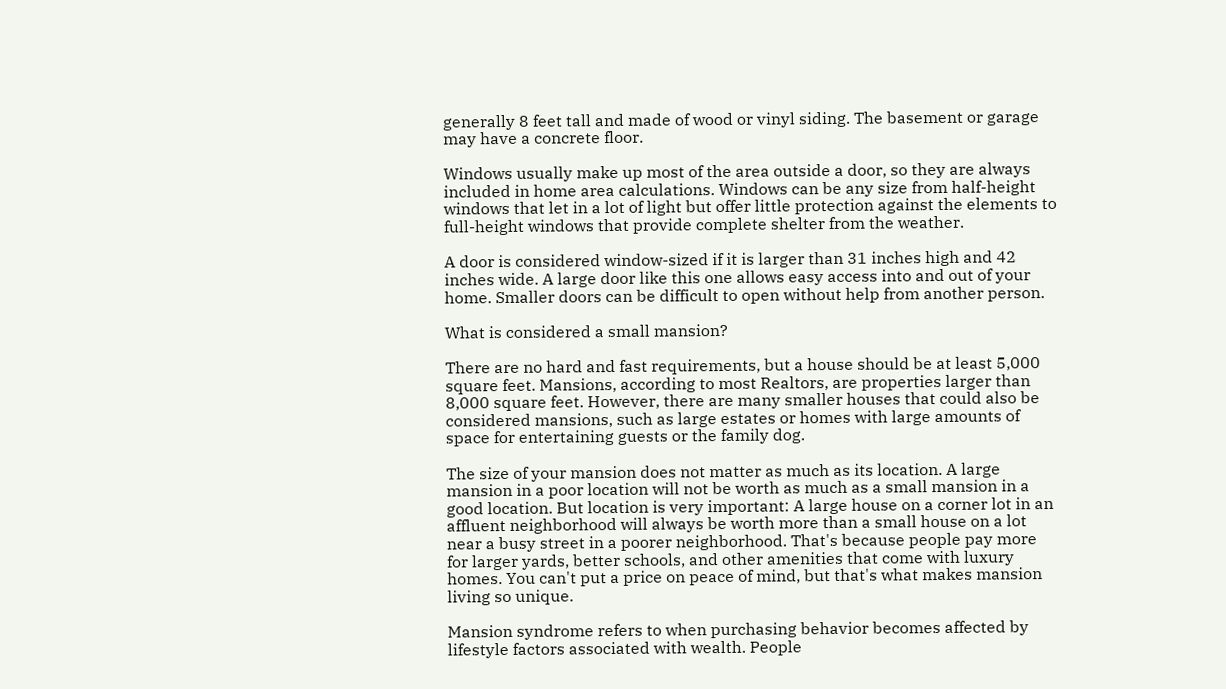generally 8 feet tall and made of wood or vinyl siding. The basement or garage may have a concrete floor.

Windows usually make up most of the area outside a door, so they are always included in home area calculations. Windows can be any size from half-height windows that let in a lot of light but offer little protection against the elements to full-height windows that provide complete shelter from the weather.

A door is considered window-sized if it is larger than 31 inches high and 42 inches wide. A large door like this one allows easy access into and out of your home. Smaller doors can be difficult to open without help from another person.

What is considered a small mansion?

There are no hard and fast requirements, but a house should be at least 5,000 square feet. Mansions, according to most Realtors, are properties larger than 8,000 square feet. However, there are many smaller houses that could also be considered mansions, such as large estates or homes with large amounts of space for entertaining guests or the family dog.

The size of your mansion does not matter as much as its location. A large mansion in a poor location will not be worth as much as a small mansion in a good location. But location is very important: A large house on a corner lot in an affluent neighborhood will always be worth more than a small house on a lot near a busy street in a poorer neighborhood. That's because people pay more for larger yards, better schools, and other amenities that come with luxury homes. You can't put a price on peace of mind, but that's what makes mansion living so unique.

Mansion syndrome refers to when purchasing behavior becomes affected by lifestyle factors associated with wealth. People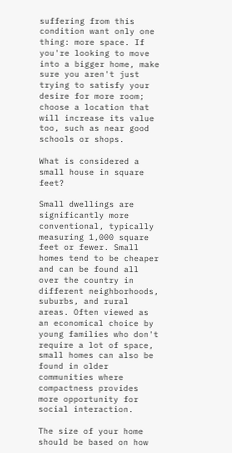suffering from this condition want only one thing: more space. If you're looking to move into a bigger home, make sure you aren't just trying to satisfy your desire for more room; choose a location that will increase its value too, such as near good schools or shops.

What is considered a small house in square feet?

Small dwellings are significantly more conventional, typically measuring 1,000 square feet or fewer. Small homes tend to be cheaper and can be found all over the country in different neighborhoods, suburbs, and rural areas. Often viewed as an economical choice by young families who don't require a lot of space, small homes can also be found in older communities where compactness provides more opportunity for social interaction.

The size of your home should be based on how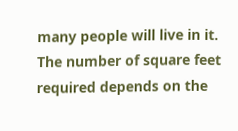many people will live in it. The number of square feet required depends on the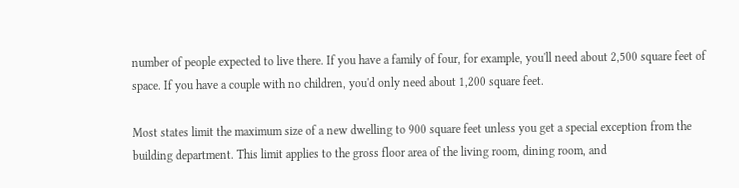number of people expected to live there. If you have a family of four, for example, you'll need about 2,500 square feet of space. If you have a couple with no children, you'd only need about 1,200 square feet.

Most states limit the maximum size of a new dwelling to 900 square feet unless you get a special exception from the building department. This limit applies to the gross floor area of the living room, dining room, and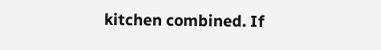kitchen combined. If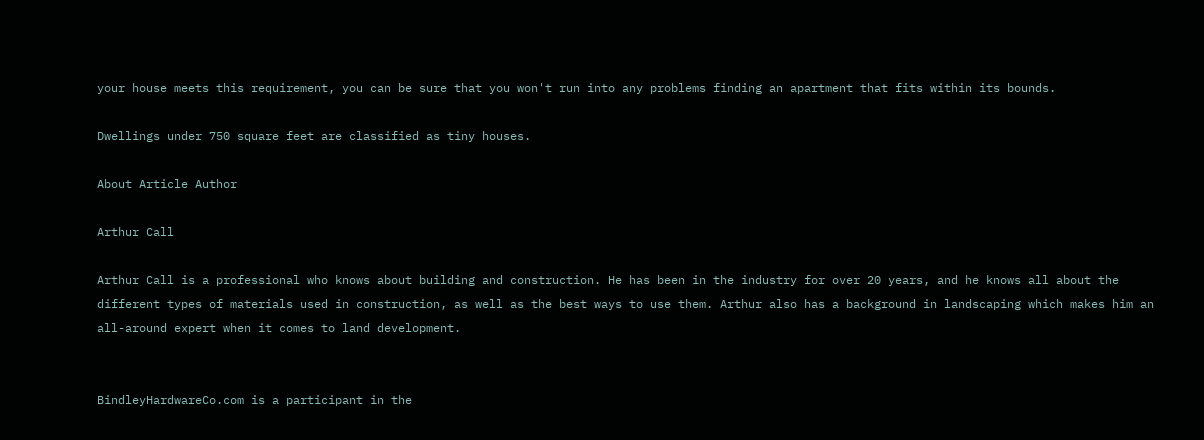your house meets this requirement, you can be sure that you won't run into any problems finding an apartment that fits within its bounds.

Dwellings under 750 square feet are classified as tiny houses.

About Article Author

Arthur Call

Arthur Call is a professional who knows about building and construction. He has been in the industry for over 20 years, and he knows all about the different types of materials used in construction, as well as the best ways to use them. Arthur also has a background in landscaping which makes him an all-around expert when it comes to land development.


BindleyHardwareCo.com is a participant in the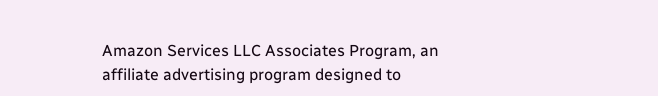Amazon Services LLC Associates Program, an affiliate advertising program designed to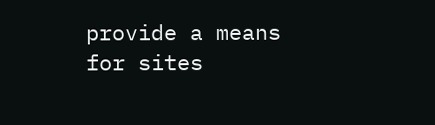provide a means for sites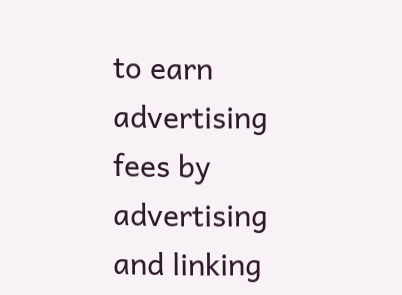to earn advertising fees by advertising and linking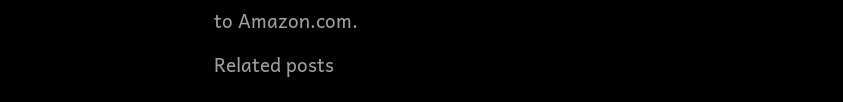to Amazon.com.

Related posts